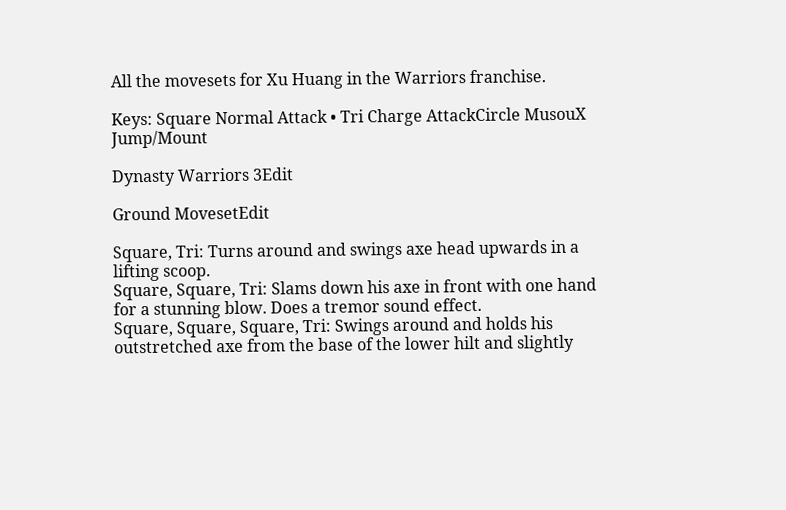All the movesets for Xu Huang in the Warriors franchise.

Keys: Square Normal Attack • Tri Charge AttackCircle MusouX Jump/Mount

Dynasty Warriors 3Edit

Ground MovesetEdit

Square, Tri: Turns around and swings axe head upwards in a lifting scoop.
Square, Square, Tri: Slams down his axe in front with one hand for a stunning blow. Does a tremor sound effect.
Square, Square, Square, Tri: Swings around and holds his outstretched axe from the base of the lower hilt and slightly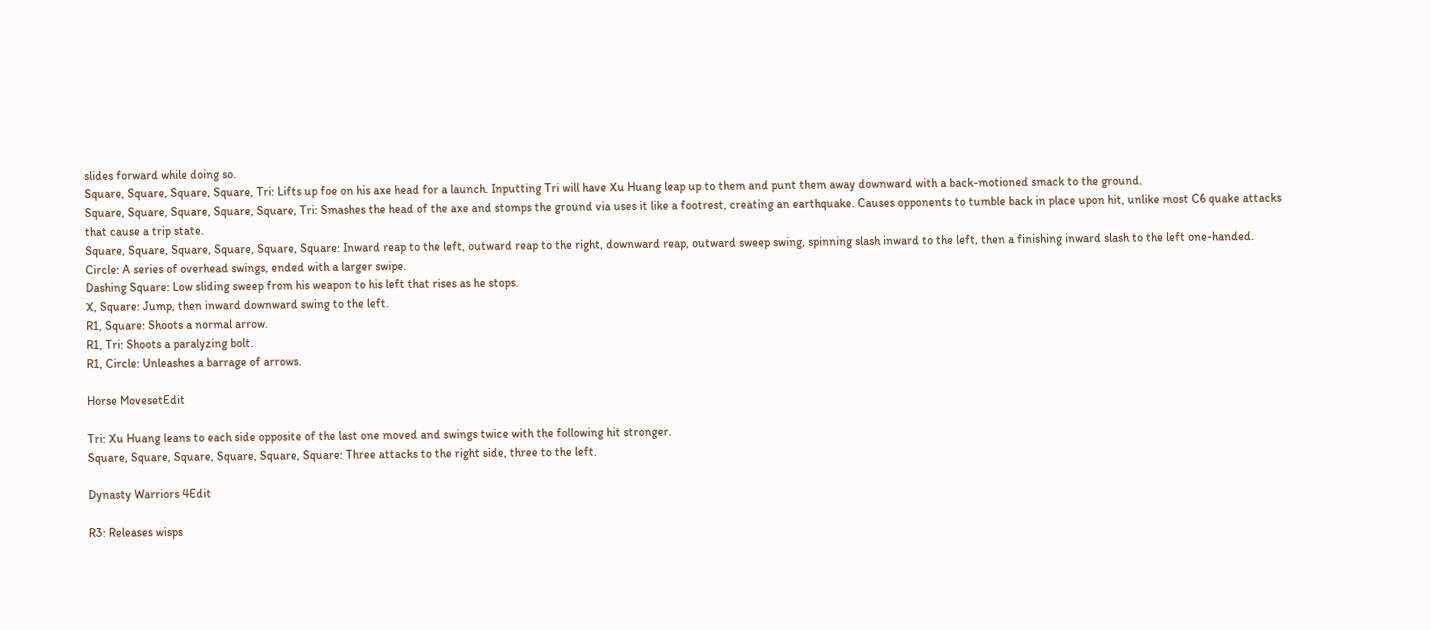slides forward while doing so.
Square, Square, Square, Square, Tri: Lifts up foe on his axe head for a launch. Inputting Tri will have Xu Huang leap up to them and punt them away downward with a back-motioned smack to the ground.
Square, Square, Square, Square, Square, Tri: Smashes the head of the axe and stomps the ground via uses it like a footrest, creating an earthquake. Causes opponents to tumble back in place upon hit, unlike most C6 quake attacks that cause a trip state.
Square, Square, Square, Square, Square, Square: Inward reap to the left, outward reap to the right, downward reap, outward sweep swing, spinning slash inward to the left, then a finishing inward slash to the left one-handed.
Circle: A series of overhead swings, ended with a larger swipe.
Dashing Square: Low sliding sweep from his weapon to his left that rises as he stops.
X, Square: Jump, then inward downward swing to the left.
R1, Square: Shoots a normal arrow.
R1, Tri: Shoots a paralyzing bolt.
R1, Circle: Unleashes a barrage of arrows.

Horse MovesetEdit

Tri: Xu Huang leans to each side opposite of the last one moved and swings twice with the following hit stronger.
Square, Square, Square, Square, Square, Square: Three attacks to the right side, three to the left.

Dynasty Warriors 4Edit

R3: Releases wisps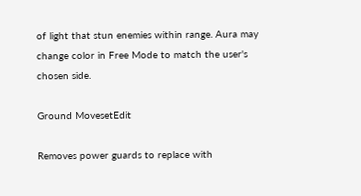of light that stun enemies within range. Aura may change color in Free Mode to match the user's chosen side.

Ground MovesetEdit

Removes power guards to replace with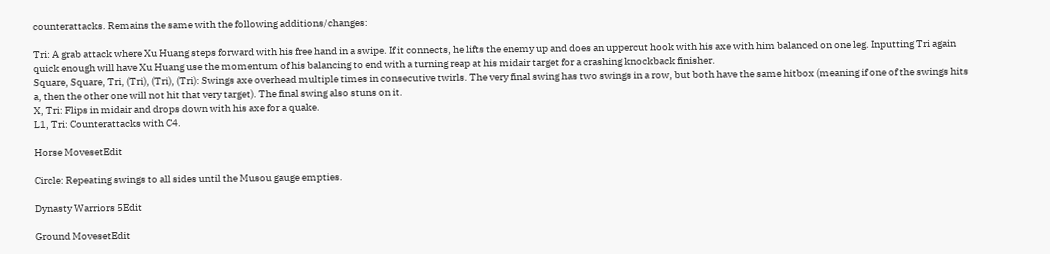counterattacks. Remains the same with the following additions/changes:

Tri: A grab attack where Xu Huang steps forward with his free hand in a swipe. If it connects, he lifts the enemy up and does an uppercut hook with his axe with him balanced on one leg. Inputting Tri again quick enough will have Xu Huang use the momentum of his balancing to end with a turning reap at his midair target for a crashing knockback finisher.
Square, Square, Tri, (Tri), (Tri), (Tri): Swings axe overhead multiple times in consecutive twirls. The very final swing has two swings in a row, but both have the same hitbox (meaning if one of the swings hits a, then the other one will not hit that very target). The final swing also stuns on it.
X, Tri: Flips in midair and drops down with his axe for a quake.
L1, Tri: Counterattacks with C4.

Horse MovesetEdit

Circle: Repeating swings to all sides until the Musou gauge empties.

Dynasty Warriors 5Edit

Ground MovesetEdit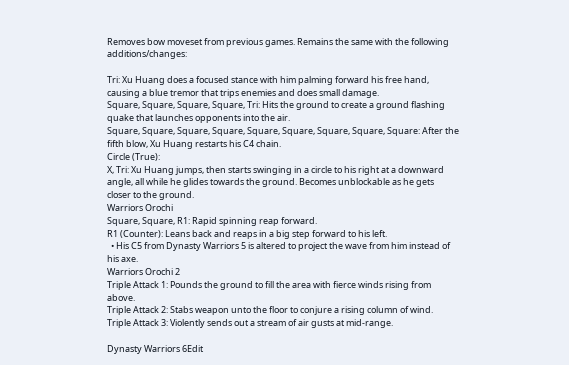Removes bow moveset from previous games. Remains the same with the following additions/changes:

Tri: Xu Huang does a focused stance with him palming forward his free hand, causing a blue tremor that trips enemies and does small damage.
Square, Square, Square, Square, Tri: Hits the ground to create a ground flashing quake that launches opponents into the air.
Square, Square, Square, Square, Square, Square, Square, Square, Square: After the fifth blow, Xu Huang restarts his C4 chain.
Circle (True):
X, Tri: Xu Huang jumps, then starts swinging in a circle to his right at a downward angle, all while he glides towards the ground. Becomes unblockable as he gets closer to the ground.
Warriors Orochi
Square, Square, R1: Rapid spinning reap forward.
R1 (Counter): Leans back and reaps in a big step forward to his left.
  • His C5 from Dynasty Warriors 5 is altered to project the wave from him instead of his axe.
Warriors Orochi 2
Triple Attack 1: Pounds the ground to fill the area with fierce winds rising from above.
Triple Attack 2: Stabs weapon unto the floor to conjure a rising column of wind.
Triple Attack 3: Violently sends out a stream of air gusts at mid-range.

Dynasty Warriors 6Edit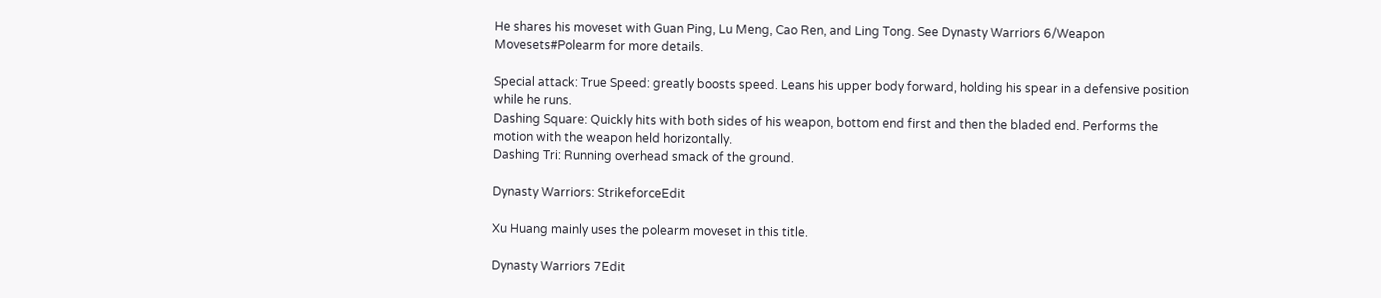He shares his moveset with Guan Ping, Lu Meng, Cao Ren, and Ling Tong. See Dynasty Warriors 6/Weapon Movesets#Polearm for more details.

Special attack: True Speed: greatly boosts speed. Leans his upper body forward, holding his spear in a defensive position while he runs.
Dashing Square: Quickly hits with both sides of his weapon, bottom end first and then the bladed end. Performs the motion with the weapon held horizontally.
Dashing Tri: Running overhead smack of the ground.

Dynasty Warriors: StrikeforceEdit

Xu Huang mainly uses the polearm moveset in this title.

Dynasty Warriors 7Edit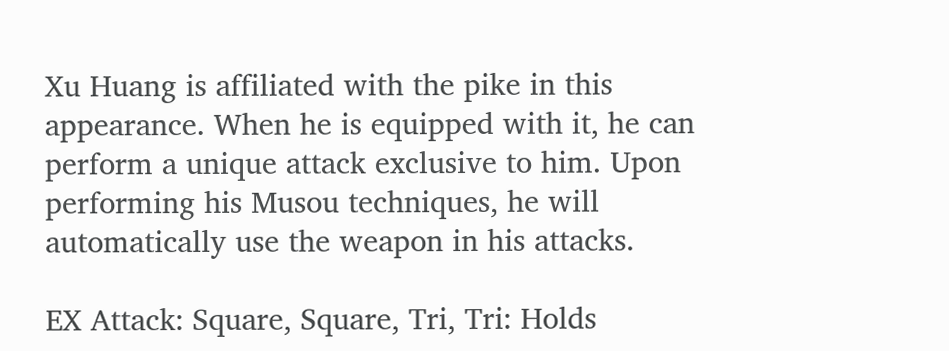Xu Huang is affiliated with the pike in this appearance. When he is equipped with it, he can perform a unique attack exclusive to him. Upon performing his Musou techniques, he will automatically use the weapon in his attacks.

EX Attack: Square, Square, Tri, Tri: Holds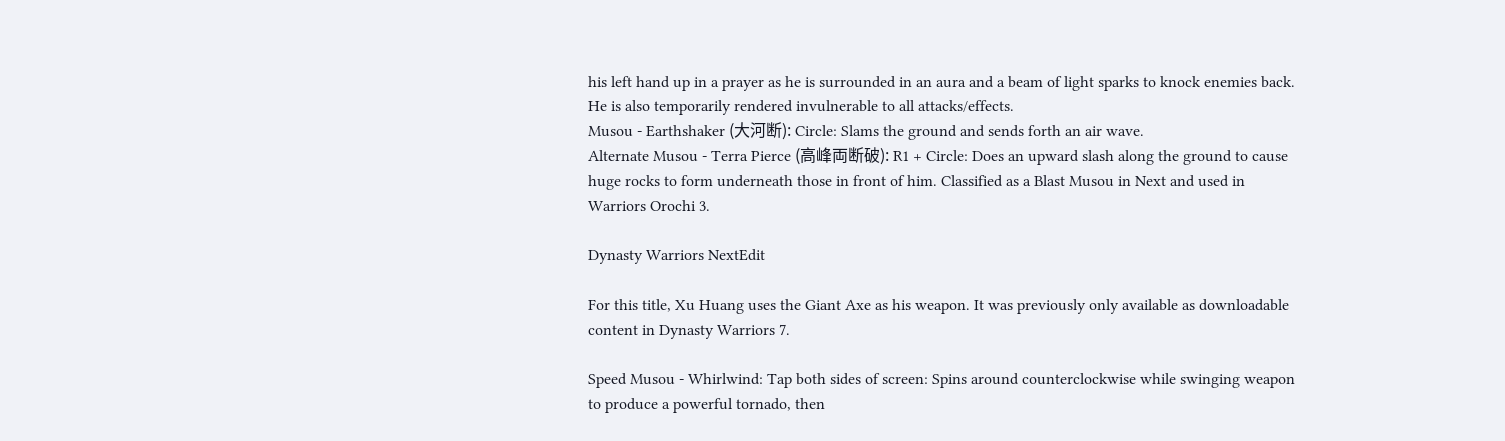his left hand up in a prayer as he is surrounded in an aura and a beam of light sparks to knock enemies back. He is also temporarily rendered invulnerable to all attacks/effects.
Musou - Earthshaker (大河断): Circle: Slams the ground and sends forth an air wave.
Alternate Musou - Terra Pierce (高峰両断破): R1 + Circle: Does an upward slash along the ground to cause huge rocks to form underneath those in front of him. Classified as a Blast Musou in Next and used in Warriors Orochi 3.

Dynasty Warriors NextEdit

For this title, Xu Huang uses the Giant Axe as his weapon. It was previously only available as downloadable content in Dynasty Warriors 7.

Speed Musou - Whirlwind: Tap both sides of screen: Spins around counterclockwise while swinging weapon to produce a powerful tornado, then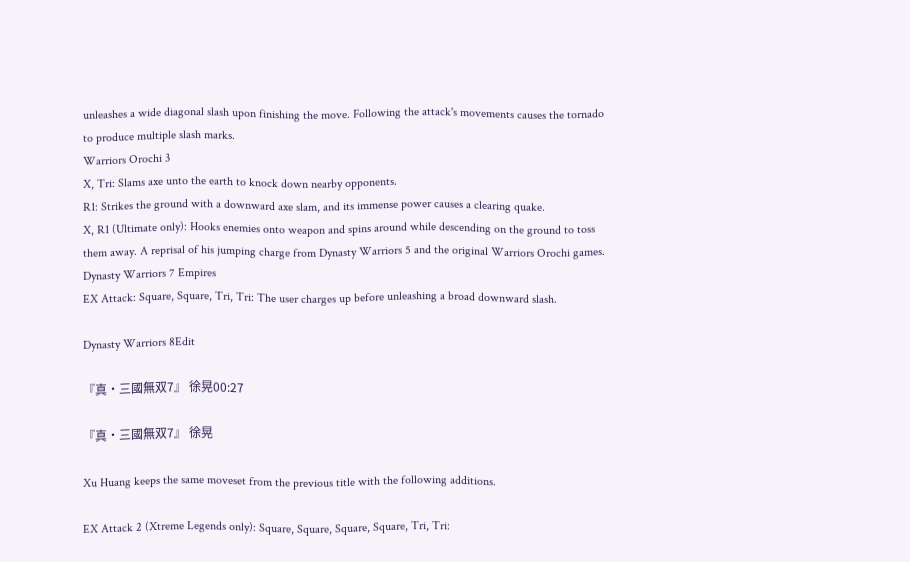unleashes a wide diagonal slash upon finishing the move. Following the attack's movements causes the tornado to produce multiple slash marks.
Warriors Orochi 3
X, Tri: Slams axe unto the earth to knock down nearby opponents.
R1: Strikes the ground with a downward axe slam, and its immense power causes a clearing quake.
X, R1 (Ultimate only): Hooks enemies onto weapon and spins around while descending on the ground to toss them away. A reprisal of his jumping charge from Dynasty Warriors 5 and the original Warriors Orochi games.
Dynasty Warriors 7 Empires
EX Attack: Square, Square, Tri, Tri: The user charges up before unleashing a broad downward slash.

Dynasty Warriors 8Edit

『真・三國無双7』 徐晃00:27

『真・三國無双7』 徐晃

Xu Huang keeps the same moveset from the previous title with the following additions.

EX Attack 2 (Xtreme Legends only): Square, Square, Square, Square, Tri, Tri: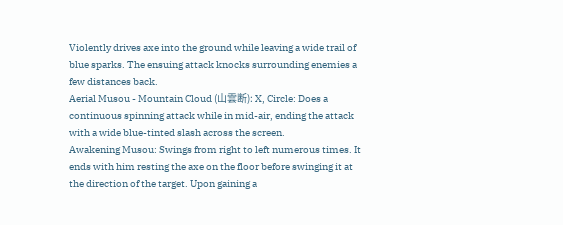Violently drives axe into the ground while leaving a wide trail of blue sparks. The ensuing attack knocks surrounding enemies a few distances back.
Aerial Musou - Mountain Cloud (山雲断): X, Circle: Does a continuous spinning attack while in mid-air, ending the attack with a wide blue-tinted slash across the screen.
Awakening Musou: Swings from right to left numerous times. It ends with him resting the axe on the floor before swinging it at the direction of the target. Upon gaining a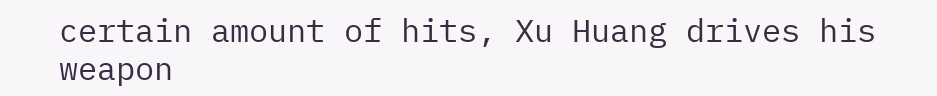certain amount of hits, Xu Huang drives his weapon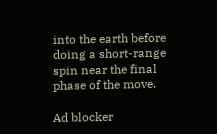into the earth before doing a short-range spin near the final phase of the move.

Ad blocker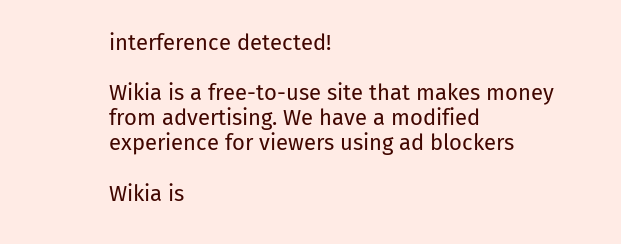interference detected!

Wikia is a free-to-use site that makes money from advertising. We have a modified experience for viewers using ad blockers

Wikia is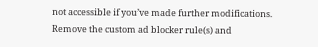not accessible if you’ve made further modifications. Remove the custom ad blocker rule(s) and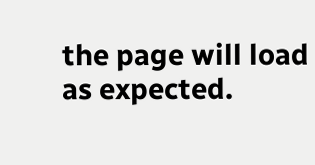the page will load as expected.